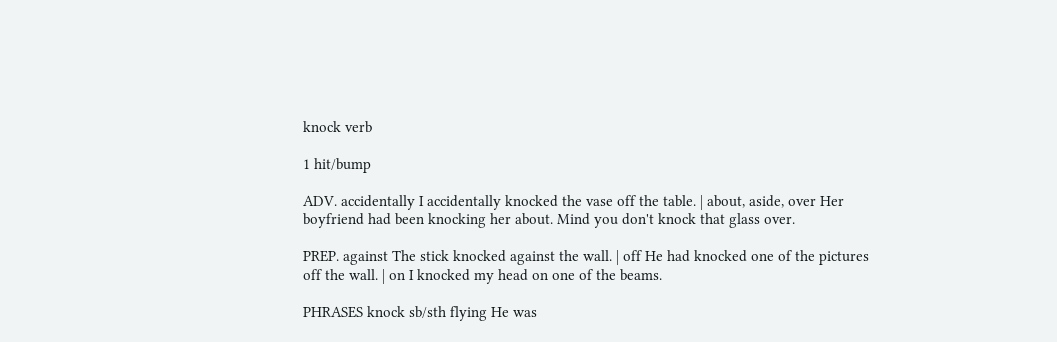knock verb

1 hit/bump

ADV. accidentally I accidentally knocked the vase off the table. | about, aside, over Her boyfriend had been knocking her about. Mind you don't knock that glass over.

PREP. against The stick knocked against the wall. | off He had knocked one of the pictures off the wall. | on I knocked my head on one of the beams.

PHRASES knock sb/sth flying He was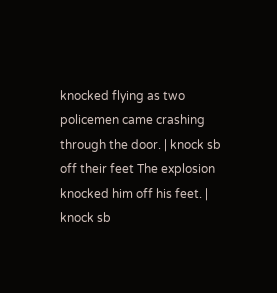knocked flying as two policemen came crashing through the door. | knock sb off their feet The explosion knocked him off his feet. | knock sb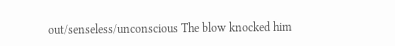out/senseless/unconscious The blow knocked him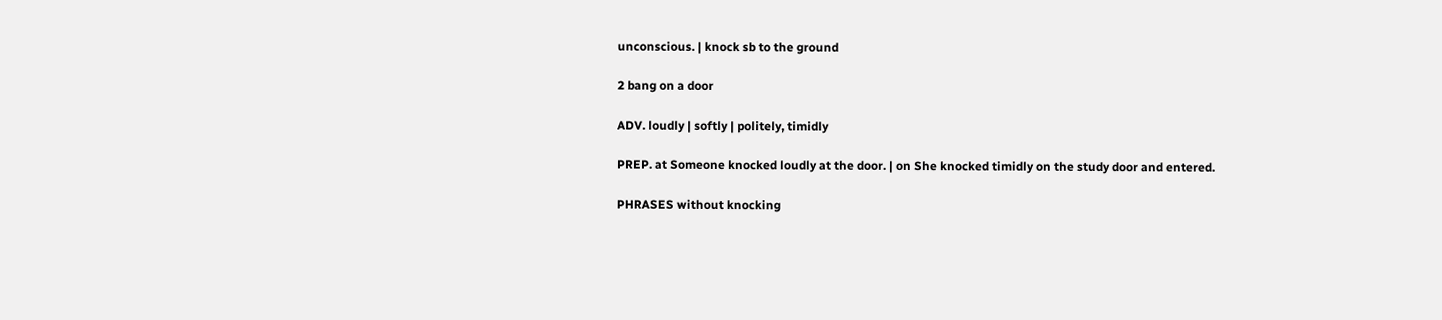unconscious. | knock sb to the ground

2 bang on a door

ADV. loudly | softly | politely, timidly

PREP. at Someone knocked loudly at the door. | on She knocked timidly on the study door and entered.

PHRASES without knocking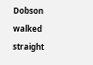Dobson walked straight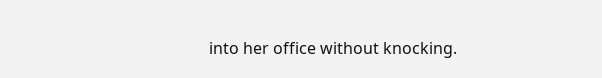into her office without knocking.